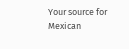Your source for Mexican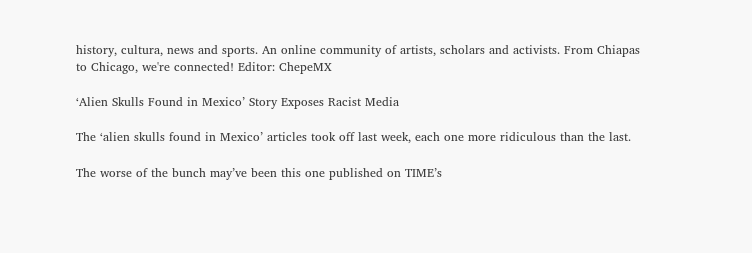history, cultura, news and sports. An online community of artists, scholars and activists. From Chiapas to Chicago, we're connected! Editor: ChepeMX

‘Alien Skulls Found in Mexico’ Story Exposes Racist Media

The ‘alien skulls found in Mexico’ articles took off last week, each one more ridiculous than the last.

The worse of the bunch may’ve been this one published on TIME’s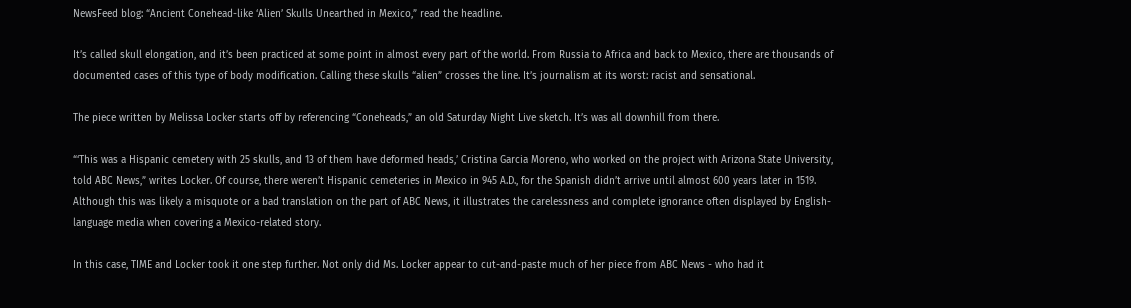NewsFeed blog: “Ancient Conehead-like ‘Alien’ Skulls Unearthed in Mexico,” read the headline.

It’s called skull elongation, and it’s been practiced at some point in almost every part of the world. From Russia to Africa and back to Mexico, there are thousands of documented cases of this type of body modification. Calling these skulls “alien” crosses the line. It’s journalism at its worst: racist and sensational.

The piece written by Melissa Locker starts off by referencing “Coneheads,” an old Saturday Night Live sketch. It’s was all downhill from there.

“‘This was a Hispanic cemetery with 25 skulls, and 13 of them have deformed heads,’ Cristina Garcia Moreno, who worked on the project with Arizona State University, told ABC News,” writes Locker. Of course, there weren’t Hispanic cemeteries in Mexico in 945 A.D., for the Spanish didn’t arrive until almost 600 years later in 1519. Although this was likely a misquote or a bad translation on the part of ABC News, it illustrates the carelessness and complete ignorance often displayed by English-language media when covering a Mexico-related story.

In this case, TIME and Locker took it one step further. Not only did Ms. Locker appear to cut-and-paste much of her piece from ABC News - who had it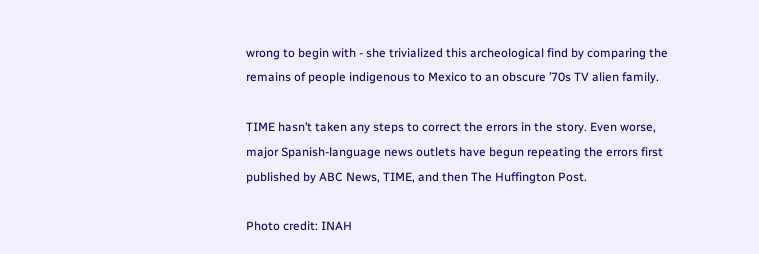wrong to begin with - she trivialized this archeological find by comparing the remains of people indigenous to Mexico to an obscure ’70s TV alien family.

TIME hasn’t taken any steps to correct the errors in the story. Even worse, major Spanish-language news outlets have begun repeating the errors first published by ABC News, TIME, and then The Huffington Post.

Photo credit: INAH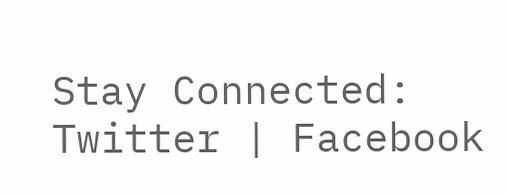Stay Connected: Twitter | Facebook